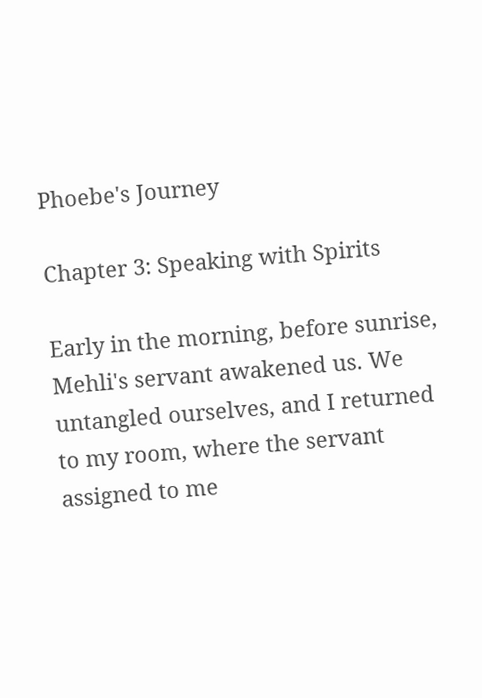Phoebe's Journey

Chapter 3: Speaking with Spirits

Early in the morning, before sunrise, Mehli's servant awakened us. We untangled ourselves, and I returned to my room, where the servant assigned to me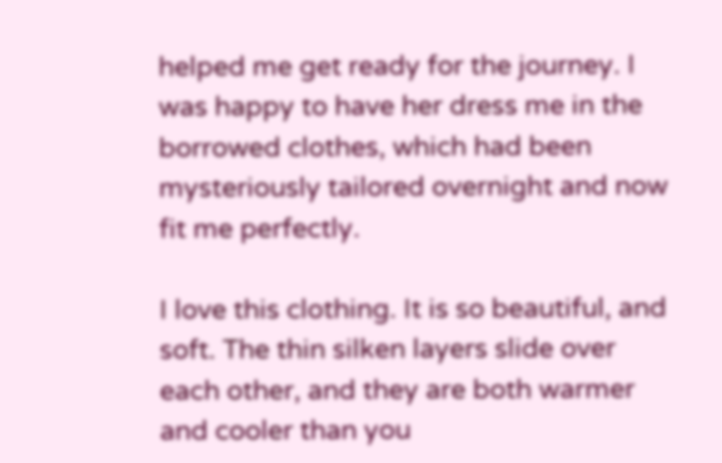helped me get ready for the journey. I was happy to have her dress me in the borrowed clothes, which had been mysteriously tailored overnight and now fit me perfectly.

I love this clothing. It is so beautiful, and soft. The thin silken layers slide over each other, and they are both warmer and cooler than you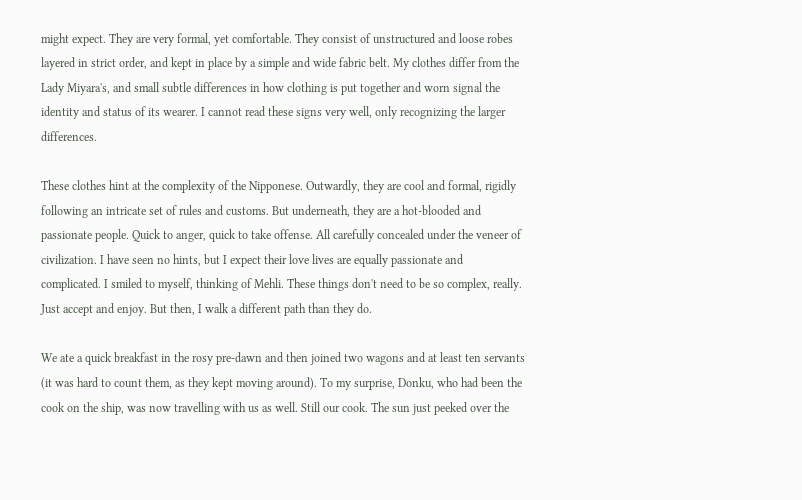might expect. They are very formal, yet comfortable. They consist of unstructured and loose robes layered in strict order, and kept in place by a simple and wide fabric belt. My clothes differ from the Lady Miyara's, and small subtle differences in how clothing is put together and worn signal the identity and status of its wearer. I cannot read these signs very well, only recognizing the larger differences.

These clothes hint at the complexity of the Nipponese. Outwardly, they are cool and formal, rigidly following an intricate set of rules and customs. But underneath, they are a hot-blooded and passionate people. Quick to anger, quick to take offense. All carefully concealed under the veneer of civilization. I have seen no hints, but I expect their love lives are equally passionate and complicated. I smiled to myself, thinking of Mehli. These things don't need to be so complex, really. Just accept and enjoy. But then, I walk a different path than they do.

We ate a quick breakfast in the rosy pre-dawn and then joined two wagons and at least ten servants (it was hard to count them, as they kept moving around). To my surprise, Donku, who had been the cook on the ship, was now travelling with us as well. Still our cook. The sun just peeked over the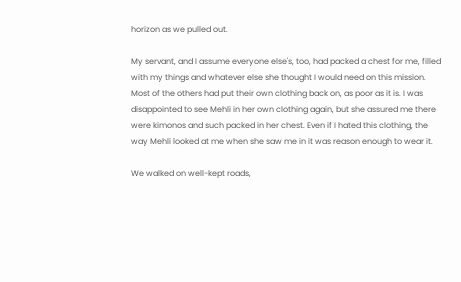horizon as we pulled out.

My servant, and I assume everyone else's, too, had packed a chest for me, filled with my things and whatever else she thought I would need on this mission. Most of the others had put their own clothing back on, as poor as it is. I was disappointed to see Mehli in her own clothing again, but she assured me there were kimonos and such packed in her chest. Even if I hated this clothing, the way Mehli looked at me when she saw me in it was reason enough to wear it.

We walked on well-kept roads,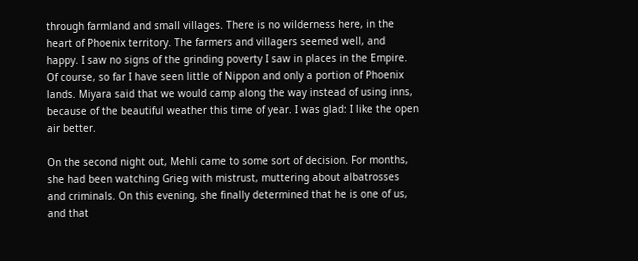through farmland and small villages. There is no wilderness here, in the heart of Phoenix territory. The farmers and villagers seemed well, and happy. I saw no signs of the grinding poverty I saw in places in the Empire. Of course, so far I have seen little of Nippon and only a portion of Phoenix lands. Miyara said that we would camp along the way instead of using inns, because of the beautiful weather this time of year. I was glad: I like the open air better.

On the second night out, Mehli came to some sort of decision. For months, she had been watching Grieg with mistrust, muttering about albatrosses and criminals. On this evening, she finally determined that he is one of us, and that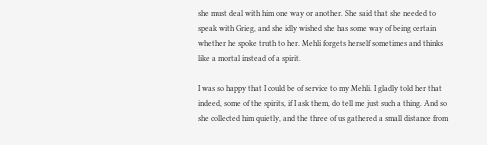she must deal with him one way or another. She said that she needed to speak with Grieg, and she idly wished she has some way of being certain whether he spoke truth to her. Mehli forgets herself sometimes and thinks like a mortal instead of a spirit.

I was so happy that I could be of service to my Mehli. I gladly told her that indeed, some of the spirits, if I ask them, do tell me just such a thing. And so she collected him quietly, and the three of us gathered a small distance from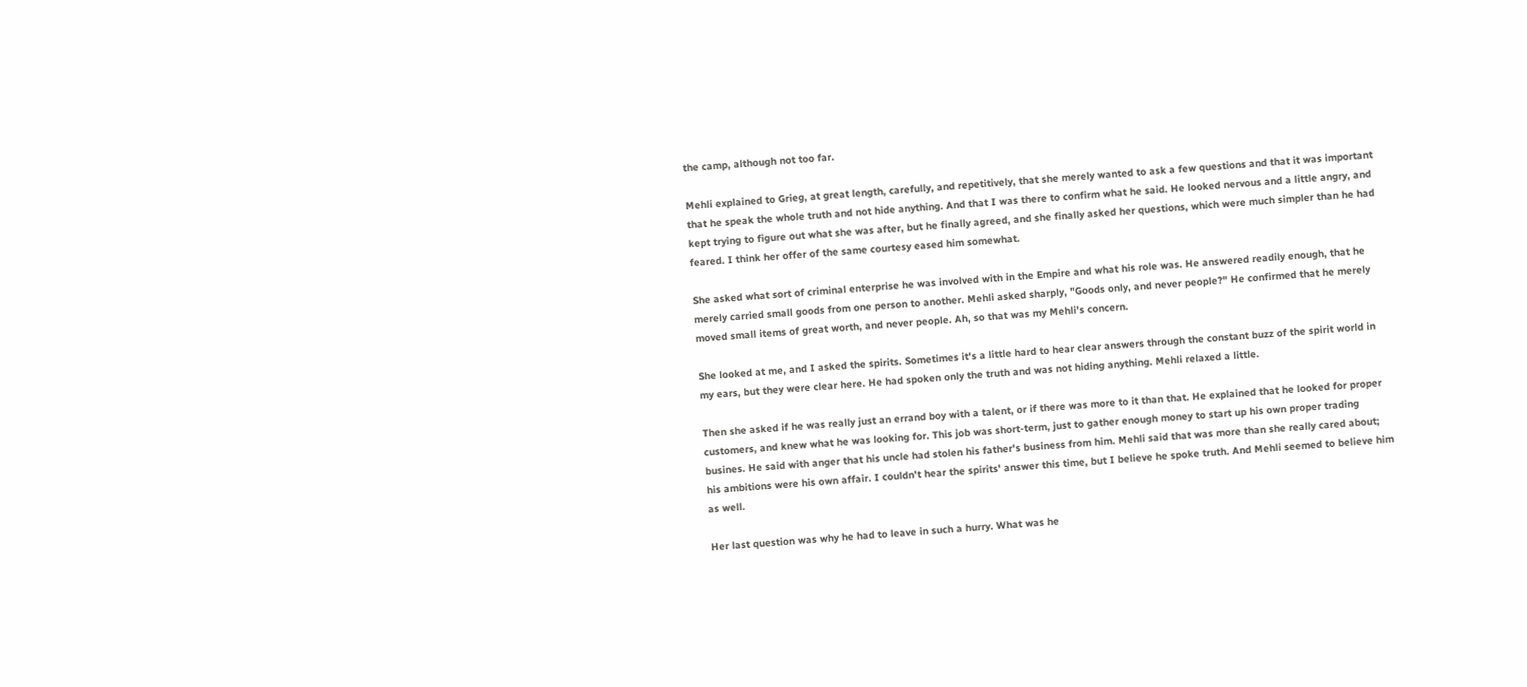the camp, although not too far.

Mehli explained to Grieg, at great length, carefully, and repetitively, that she merely wanted to ask a few questions and that it was important that he speak the whole truth and not hide anything. And that I was there to confirm what he said. He looked nervous and a little angry, and kept trying to figure out what she was after, but he finally agreed, and she finally asked her questions, which were much simpler than he had feared. I think her offer of the same courtesy eased him somewhat.

She asked what sort of criminal enterprise he was involved with in the Empire and what his role was. He answered readily enough, that he merely carried small goods from one person to another. Mehli asked sharply, "Goods only, and never people?" He confirmed that he merely moved small items of great worth, and never people. Ah, so that was my Mehli's concern.

She looked at me, and I asked the spirits. Sometimes it's a little hard to hear clear answers through the constant buzz of the spirit world in my ears, but they were clear here. He had spoken only the truth and was not hiding anything. Mehli relaxed a little.

Then she asked if he was really just an errand boy with a talent, or if there was more to it than that. He explained that he looked for proper customers, and knew what he was looking for. This job was short-term, just to gather enough money to start up his own proper trading busines. He said with anger that his uncle had stolen his father's business from him. Mehli said that was more than she really cared about; his ambitions were his own affair. I couldn't hear the spirits' answer this time, but I believe he spoke truth. And Mehli seemed to believe him as well.

Her last question was why he had to leave in such a hurry. What was he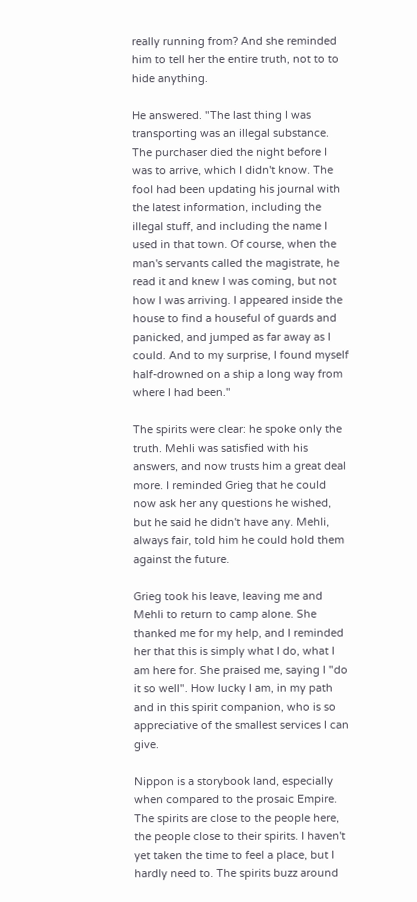really running from? And she reminded him to tell her the entire truth, not to to hide anything.

He answered. "The last thing I was transporting was an illegal substance. The purchaser died the night before I was to arrive, which I didn't know. The fool had been updating his journal with the latest information, including the illegal stuff, and including the name I used in that town. Of course, when the man's servants called the magistrate, he read it and knew I was coming, but not how I was arriving. I appeared inside the house to find a houseful of guards and panicked, and jumped as far away as I could. And to my surprise, I found myself half-drowned on a ship a long way from where I had been."

The spirits were clear: he spoke only the truth. Mehli was satisfied with his answers, and now trusts him a great deal more. I reminded Grieg that he could now ask her any questions he wished, but he said he didn't have any. Mehli, always fair, told him he could hold them against the future.

Grieg took his leave, leaving me and Mehli to return to camp alone. She thanked me for my help, and I reminded her that this is simply what I do, what I am here for. She praised me, saying I "do it so well". How lucky I am, in my path and in this spirit companion, who is so appreciative of the smallest services I can give.

Nippon is a storybook land, especially when compared to the prosaic Empire. The spirits are close to the people here, the people close to their spirits. I haven't yet taken the time to feel a place, but I hardly need to. The spirits buzz around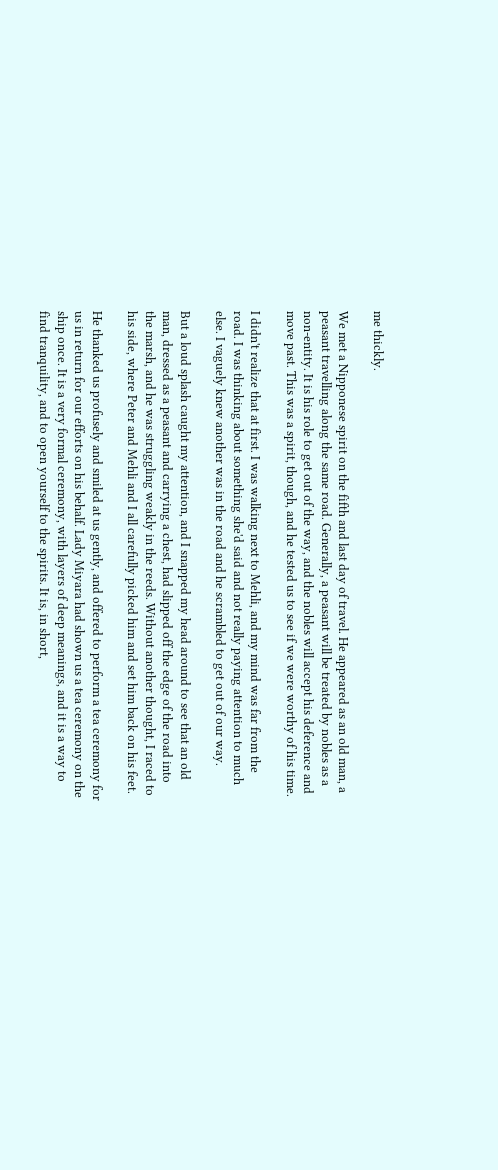me thickly.

We met a Nipponese spirit on the fifth and last day of travel. He appeared as an old man, a peasant travelling along the same road. Generally, a peasant will be treated by nobles as a non-entity. It is his role to get out of the way, and the nobles will accept his deference and move past. This was a spirit, though, and he tested us to see if we were worthy of his time.

I didn't realize that at first. I was walking next to Mehli, and my mind was far from the road. I was thinking about something she'd said and not really paying attention to much else. I vaguely knew another was in the road and he scrambled to get out of our way.

But a loud splash caught my attention, and I snapped my head around to see that an old man, dressed as a peasant and carrying a chest, had slipped off the edge of the road into the marsh, and he was struggling weakly in the reeds. Without another thought, I raced to his side, where Peter and Mehli and I all carefully picked him and set him back on his feet.

He thanked us profusely and smiled at us gently, and offered to perform a tea ceremony for us in return for our efforts on his behalf. Lady Miyara had shown us a tea ceremony on the ship once. It is a very formal ceremony, with layers of deep meanings, and it is a way to find tranquility, and to open yourself to the spirits. It is, in short,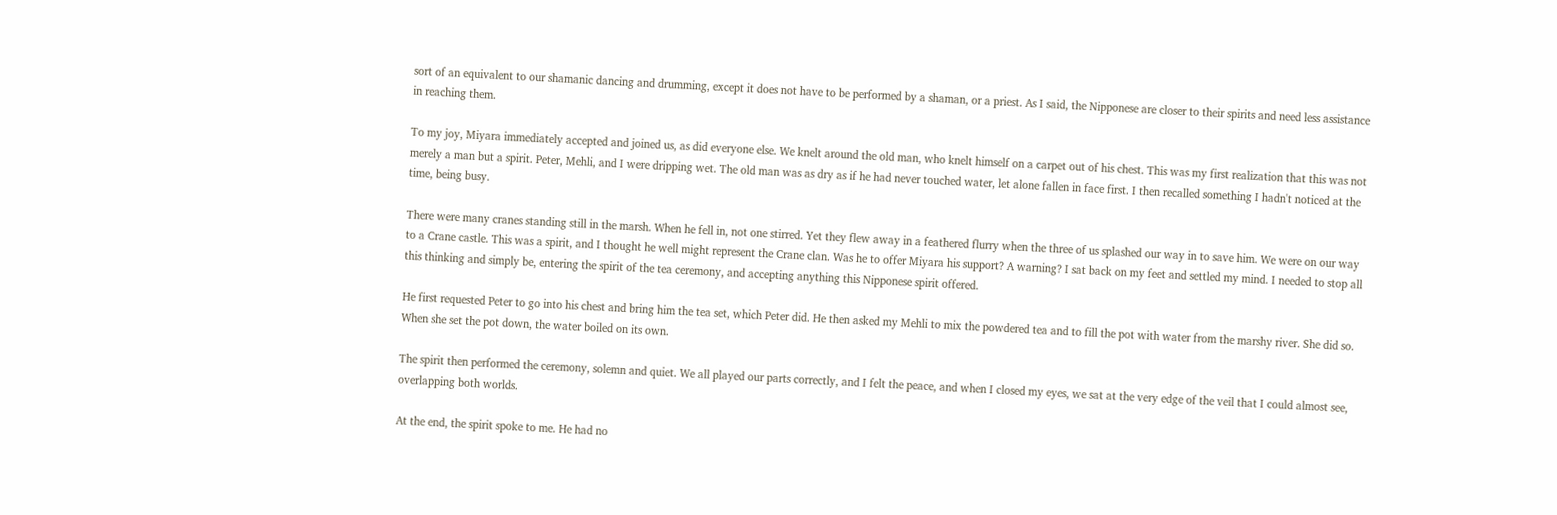sort of an equivalent to our shamanic dancing and drumming, except it does not have to be performed by a shaman, or a priest. As I said, the Nipponese are closer to their spirits and need less assistance in reaching them.

To my joy, Miyara immediately accepted and joined us, as did everyone else. We knelt around the old man, who knelt himself on a carpet out of his chest. This was my first realization that this was not merely a man but a spirit. Peter, Mehli, and I were dripping wet. The old man was as dry as if he had never touched water, let alone fallen in face first. I then recalled something I hadn't noticed at the time, being busy.

There were many cranes standing still in the marsh. When he fell in, not one stirred. Yet they flew away in a feathered flurry when the three of us splashed our way in to save him. We were on our way to a Crane castle. This was a spirit, and I thought he well might represent the Crane clan. Was he to offer Miyara his support? A warning? I sat back on my feet and settled my mind. I needed to stop all this thinking and simply be, entering the spirit of the tea ceremony, and accepting anything this Nipponese spirit offered.

He first requested Peter to go into his chest and bring him the tea set, which Peter did. He then asked my Mehli to mix the powdered tea and to fill the pot with water from the marshy river. She did so. When she set the pot down, the water boiled on its own.

The spirit then performed the ceremony, solemn and quiet. We all played our parts correctly, and I felt the peace, and when I closed my eyes, we sat at the very edge of the veil that I could almost see, overlapping both worlds.

At the end, the spirit spoke to me. He had no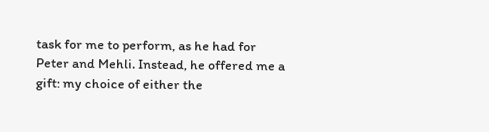task for me to perform, as he had for Peter and Mehli. Instead, he offered me a gift: my choice of either the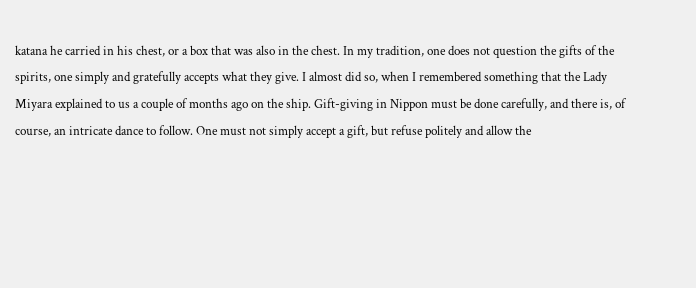katana he carried in his chest, or a box that was also in the chest. In my tradition, one does not question the gifts of the spirits, one simply and gratefully accepts what they give. I almost did so, when I remembered something that the Lady Miyara explained to us a couple of months ago on the ship. Gift-giving in Nippon must be done carefully, and there is, of course, an intricate dance to follow. One must not simply accept a gift, but refuse politely and allow the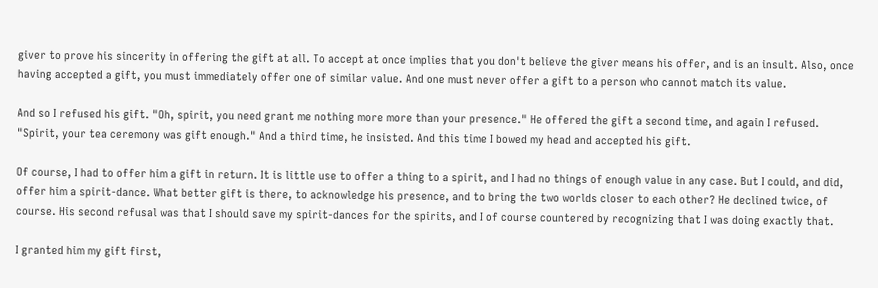giver to prove his sincerity in offering the gift at all. To accept at once implies that you don't believe the giver means his offer, and is an insult. Also, once having accepted a gift, you must immediately offer one of similar value. And one must never offer a gift to a person who cannot match its value.

And so I refused his gift. "Oh, spirit, you need grant me nothing more more than your presence." He offered the gift a second time, and again I refused. "Spirit, your tea ceremony was gift enough." And a third time, he insisted. And this time I bowed my head and accepted his gift.

Of course, I had to offer him a gift in return. It is little use to offer a thing to a spirit, and I had no things of enough value in any case. But I could, and did, offer him a spirit-dance. What better gift is there, to acknowledge his presence, and to bring the two worlds closer to each other? He declined twice, of course. His second refusal was that I should save my spirit-dances for the spirits, and I of course countered by recognizing that I was doing exactly that.

I granted him my gift first,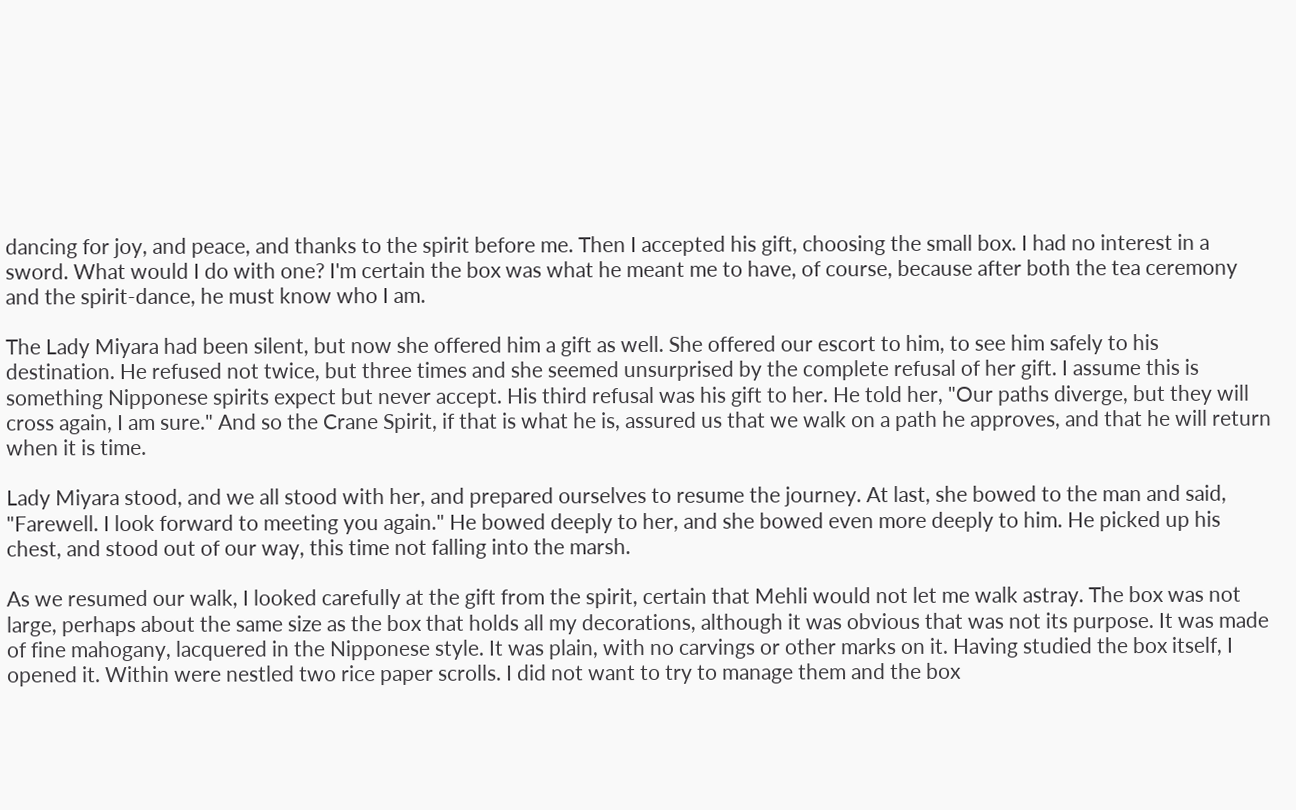dancing for joy, and peace, and thanks to the spirit before me. Then I accepted his gift, choosing the small box. I had no interest in a sword. What would I do with one? I'm certain the box was what he meant me to have, of course, because after both the tea ceremony and the spirit-dance, he must know who I am.

The Lady Miyara had been silent, but now she offered him a gift as well. She offered our escort to him, to see him safely to his destination. He refused not twice, but three times and she seemed unsurprised by the complete refusal of her gift. I assume this is something Nipponese spirits expect but never accept. His third refusal was his gift to her. He told her, "Our paths diverge, but they will cross again, I am sure." And so the Crane Spirit, if that is what he is, assured us that we walk on a path he approves, and that he will return when it is time.

Lady Miyara stood, and we all stood with her, and prepared ourselves to resume the journey. At last, she bowed to the man and said, "Farewell. I look forward to meeting you again." He bowed deeply to her, and she bowed even more deeply to him. He picked up his chest, and stood out of our way, this time not falling into the marsh.

As we resumed our walk, I looked carefully at the gift from the spirit, certain that Mehli would not let me walk astray. The box was not large, perhaps about the same size as the box that holds all my decorations, although it was obvious that was not its purpose. It was made of fine mahogany, lacquered in the Nipponese style. It was plain, with no carvings or other marks on it. Having studied the box itself, I opened it. Within were nestled two rice paper scrolls. I did not want to try to manage them and the box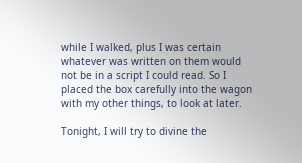while I walked, plus I was certain whatever was written on them would not be in a script I could read. So I placed the box carefully into the wagon with my other things, to look at later.

Tonight, I will try to divine the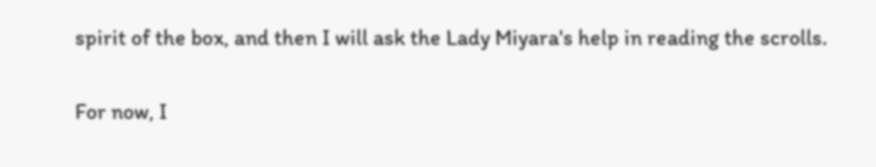spirit of the box, and then I will ask the Lady Miyara's help in reading the scrolls.

For now, I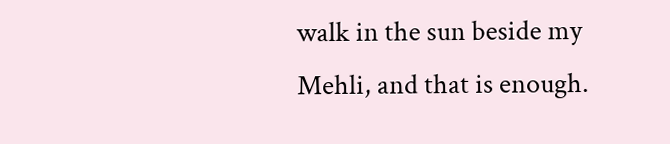walk in the sun beside my Mehli, and that is enough.